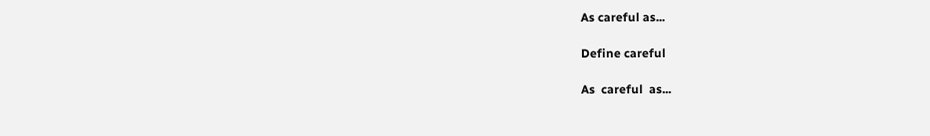As careful as...

Define careful

As  careful  as...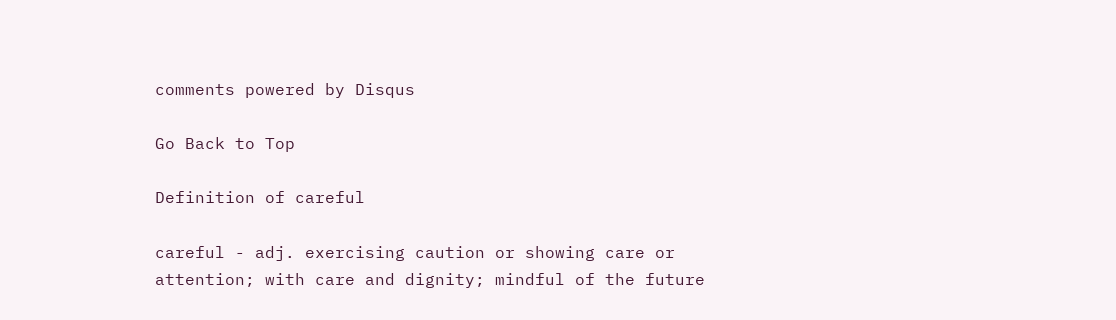comments powered by Disqus

Go Back to Top

Definition of careful

careful - adj. exercising caution or showing care or attention; with care and dignity; mindful of the future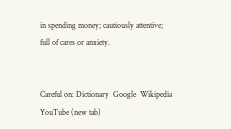in spending money; cautiously attentive; full of cares or anxiety.


Careful on: Dictionary  Google  Wikipedia  YouTube (new tab)